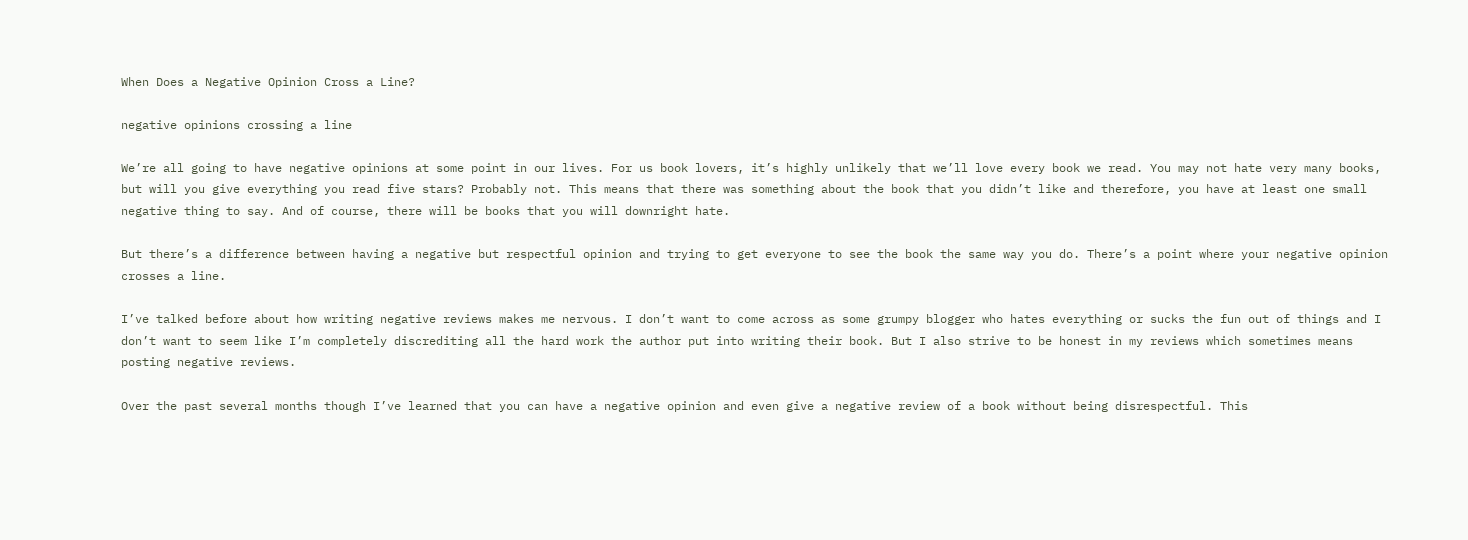When Does a Negative Opinion Cross a Line?

negative opinions crossing a line

We’re all going to have negative opinions at some point in our lives. For us book lovers, it’s highly unlikely that we’ll love every book we read. You may not hate very many books, but will you give everything you read five stars? Probably not. This means that there was something about the book that you didn’t like and therefore, you have at least one small negative thing to say. And of course, there will be books that you will downright hate.

But there’s a difference between having a negative but respectful opinion and trying to get everyone to see the book the same way you do. There’s a point where your negative opinion crosses a line.

I’ve talked before about how writing negative reviews makes me nervous. I don’t want to come across as some grumpy blogger who hates everything or sucks the fun out of things and I don’t want to seem like I’m completely discrediting all the hard work the author put into writing their book. But I also strive to be honest in my reviews which sometimes means posting negative reviews.

Over the past several months though I’ve learned that you can have a negative opinion and even give a negative review of a book without being disrespectful. This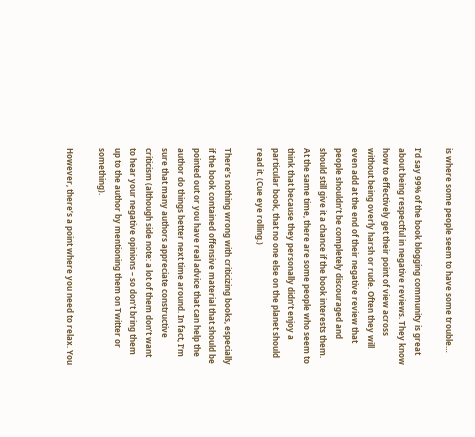is where some people seem to have some trouble…

I’d say 99% of the book blogging community is great about being respectful in negative reviews. They know how to effectively get their point of view across without being overly harsh or rude. Often they will even add at the end of their negative review that people shouldn’t be completely discouraged and should still give it a chance if the book interests them. At the same time, there are some people who seem to think that because they personally didn’t enjoy a particular book, that no one else on the planet should read it. (Cue eye rolling.)

There’s nothing wrong with criticizing books, especially if the book contained offensive material that should be pointed out or you have real advice that can help the author do things better next time around. In fact, I’m sure that many authors appreciate constructive criticism (although side note: a lot of them don’t want to hear your negative opinions – so don’t bring them up to the author by mentioning them on Twitter or something).

However, there’s a point where you need to relax. You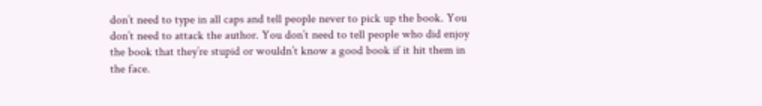don’t need to type in all caps and tell people never to pick up the book. You don’t need to attack the author. You don’t need to tell people who did enjoy the book that they’re stupid or wouldn’t know a good book if it hit them in the face.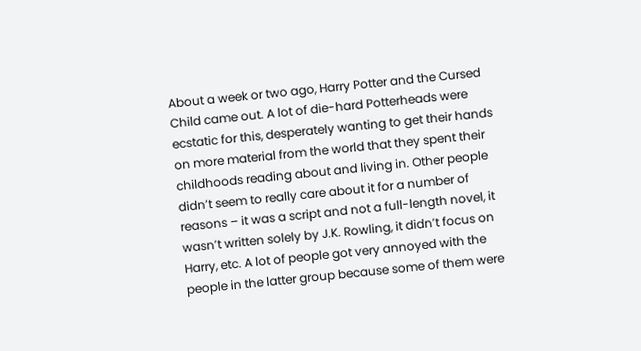About a week or two ago, Harry Potter and the Cursed Child came out. A lot of die-hard Potterheads were ecstatic for this, desperately wanting to get their hands on more material from the world that they spent their childhoods reading about and living in. Other people didn’t seem to really care about it for a number of reasons – it was a script and not a full-length novel, it wasn’t written solely by J.K. Rowling, it didn’t focus on Harry, etc. A lot of people got very annoyed with the people in the latter group because some of them were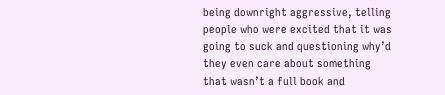being downright aggressive, telling people who were excited that it was going to suck and questioning why’d they even care about something that wasn’t a full book and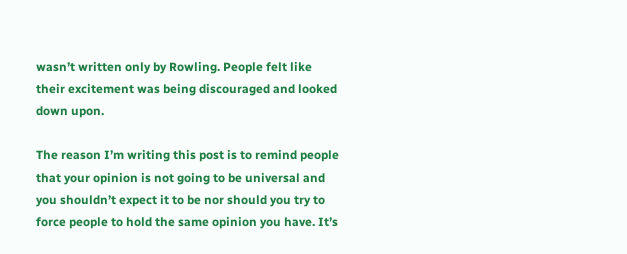wasn’t written only by Rowling. People felt like their excitement was being discouraged and looked down upon.

The reason I’m writing this post is to remind people that your opinion is not going to be universal and you shouldn’t expect it to be nor should you try to force people to hold the same opinion you have. It’s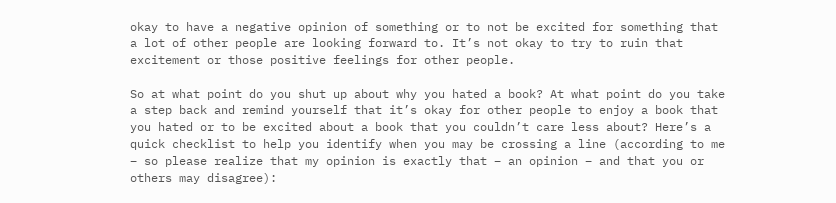okay to have a negative opinion of something or to not be excited for something that a lot of other people are looking forward to. It’s not okay to try to ruin that excitement or those positive feelings for other people.

So at what point do you shut up about why you hated a book? At what point do you take a step back and remind yourself that it’s okay for other people to enjoy a book that you hated or to be excited about a book that you couldn’t care less about? Here’s a quick checklist to help you identify when you may be crossing a line (according to me – so please realize that my opinion is exactly that – an opinion – and that you or others may disagree):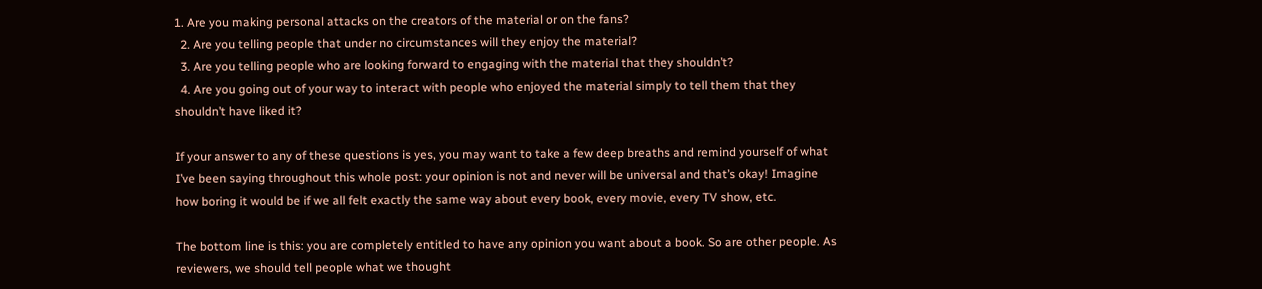1. Are you making personal attacks on the creators of the material or on the fans?
  2. Are you telling people that under no circumstances will they enjoy the material?
  3. Are you telling people who are looking forward to engaging with the material that they shouldn’t?
  4. Are you going out of your way to interact with people who enjoyed the material simply to tell them that they shouldn’t have liked it?

If your answer to any of these questions is yes, you may want to take a few deep breaths and remind yourself of what I’ve been saying throughout this whole post: your opinion is not and never will be universal and that’s okay! Imagine how boring it would be if we all felt exactly the same way about every book, every movie, every TV show, etc.

The bottom line is this: you are completely entitled to have any opinion you want about a book. So are other people. As reviewers, we should tell people what we thought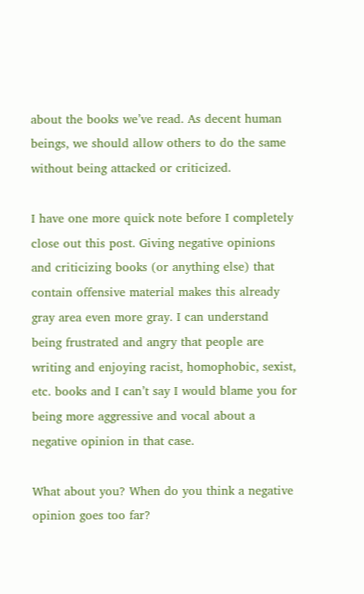about the books we’ve read. As decent human beings, we should allow others to do the same without being attacked or criticized.

I have one more quick note before I completely close out this post. Giving negative opinions and criticizing books (or anything else) that contain offensive material makes this already gray area even more gray. I can understand being frustrated and angry that people are writing and enjoying racist, homophobic, sexist, etc. books and I can’t say I would blame you for being more aggressive and vocal about a negative opinion in that case.

What about you? When do you think a negative opinion goes too far?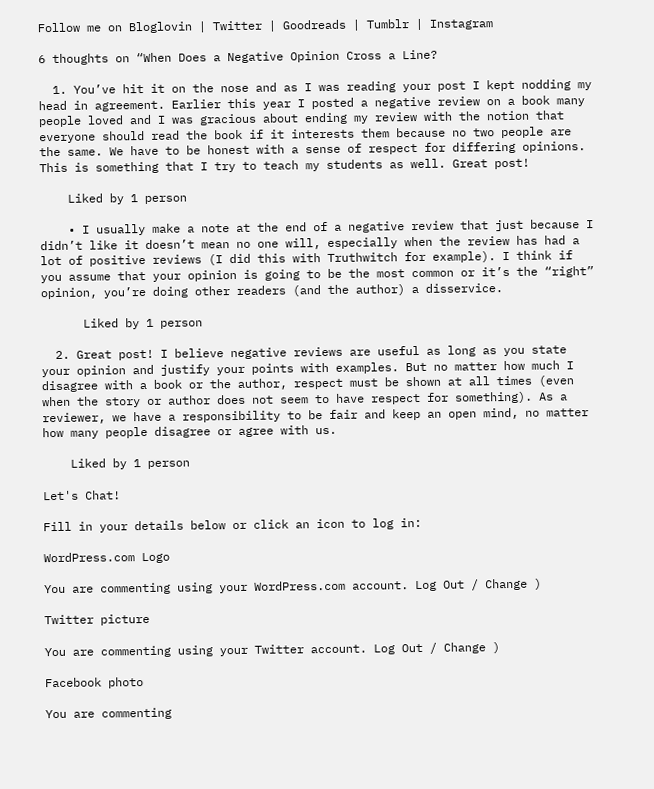Follow me on Bloglovin | Twitter | Goodreads | Tumblr | Instagram

6 thoughts on “When Does a Negative Opinion Cross a Line?

  1. You’ve hit it on the nose and as I was reading your post I kept nodding my head in agreement. Earlier this year I posted a negative review on a book many people loved and I was gracious about ending my review with the notion that everyone should read the book if it interests them because no two people are the same. We have to be honest with a sense of respect for differing opinions. This is something that I try to teach my students as well. Great post!

    Liked by 1 person

    • I usually make a note at the end of a negative review that just because I didn’t like it doesn’t mean no one will, especially when the review has had a lot of positive reviews (I did this with Truthwitch for example). I think if you assume that your opinion is going to be the most common or it’s the “right” opinion, you’re doing other readers (and the author) a disservice.

      Liked by 1 person

  2. Great post! I believe negative reviews are useful as long as you state your opinion and justify your points with examples. But no matter how much I disagree with a book or the author, respect must be shown at all times (even when the story or author does not seem to have respect for something). As a reviewer, we have a responsibility to be fair and keep an open mind, no matter how many people disagree or agree with us.

    Liked by 1 person

Let's Chat!

Fill in your details below or click an icon to log in:

WordPress.com Logo

You are commenting using your WordPress.com account. Log Out / Change )

Twitter picture

You are commenting using your Twitter account. Log Out / Change )

Facebook photo

You are commenting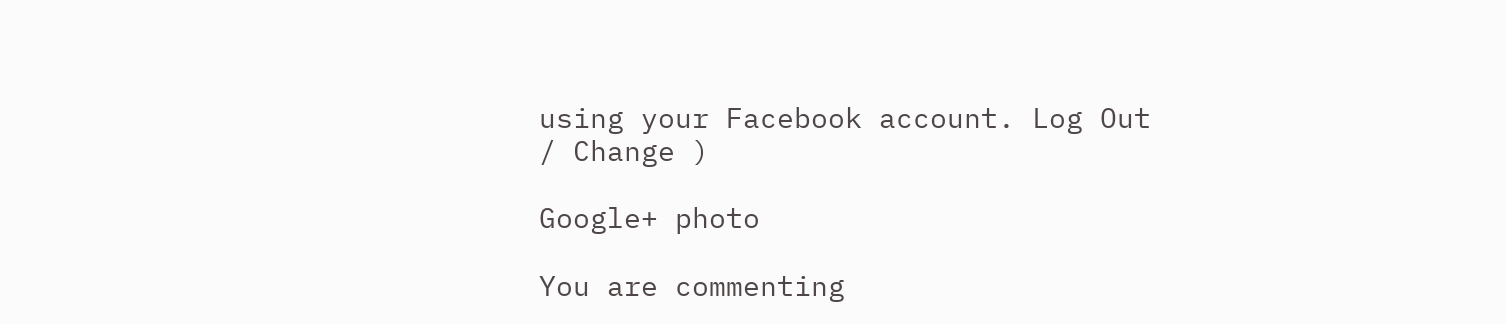using your Facebook account. Log Out / Change )

Google+ photo

You are commenting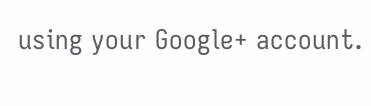using your Google+ account.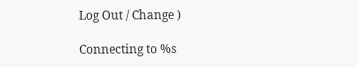Log Out / Change )

Connecting to %s